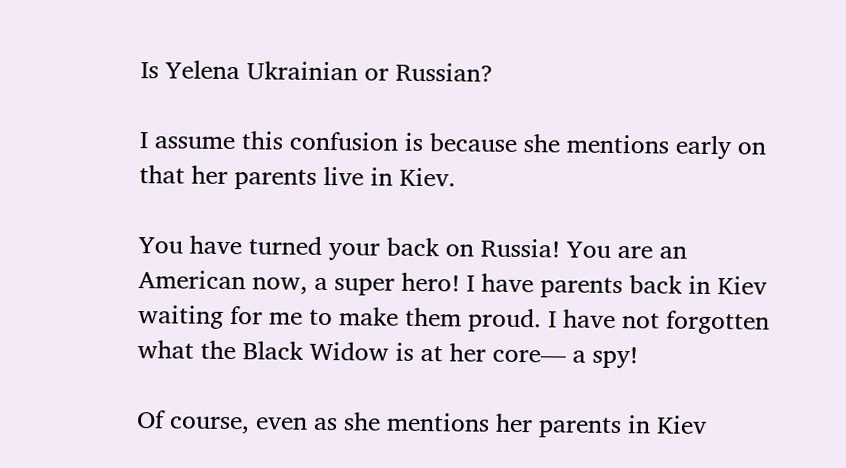Is Yelena Ukrainian or Russian?

I assume this confusion is because she mentions early on that her parents live in Kiev.

You have turned your back on Russia! You are an American now, a super hero! I have parents back in Kiev waiting for me to make them proud. I have not forgotten what the Black Widow is at her core— a spy!

Of course, even as she mentions her parents in Kiev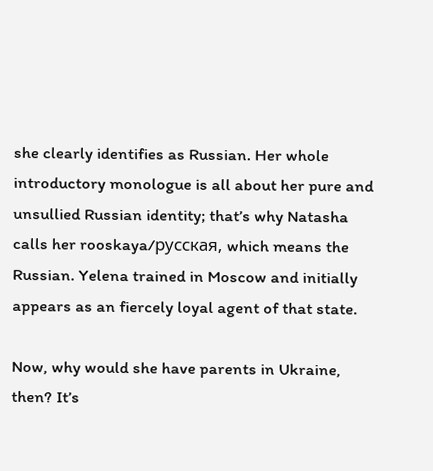she clearly identifies as Russian. Her whole introductory monologue is all about her pure and unsullied Russian identity; that’s why Natasha calls her rooskaya/русская, which means the Russian. Yelena trained in Moscow and initially appears as an fiercely loyal agent of that state.

Now, why would she have parents in Ukraine, then? It’s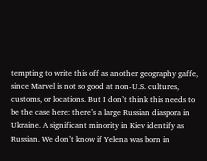tempting to write this off as another geography gaffe, since Marvel is not so good at non-U.S. cultures, customs, or locations. But I don’t think this needs to be the case here: there’s a large Russian diaspora in Ukraine. A significant minority in Kiev identify as Russian. We don’t know if Yelena was born in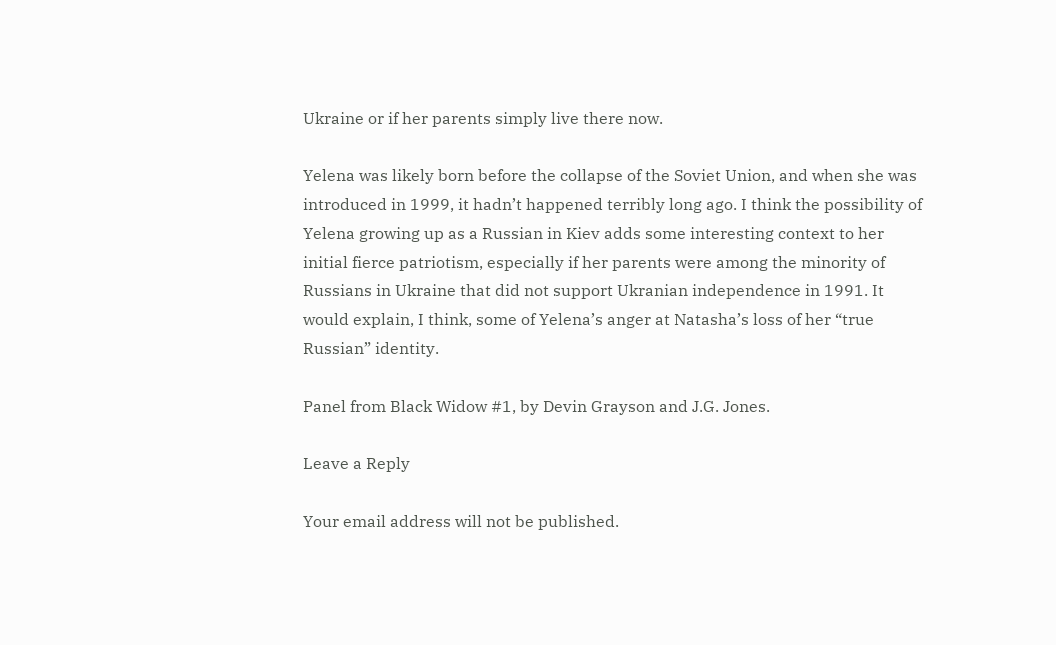Ukraine or if her parents simply live there now.

Yelena was likely born before the collapse of the Soviet Union, and when she was introduced in 1999, it hadn’t happened terribly long ago. I think the possibility of Yelena growing up as a Russian in Kiev adds some interesting context to her initial fierce patriotism, especially if her parents were among the minority of Russians in Ukraine that did not support Ukranian independence in 1991. It would explain, I think, some of Yelena’s anger at Natasha’s loss of her “true Russian” identity.

Panel from Black Widow #1, by Devin Grayson and J.G. Jones.

Leave a Reply

Your email address will not be published.